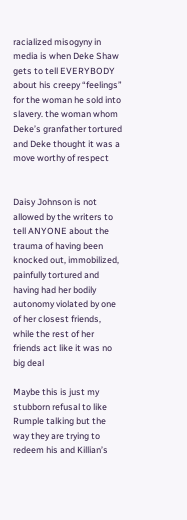racialized misogyny in media is when Deke Shaw gets to tell EVERYBODY about his creepy “feelings” for the woman he sold into slavery. the woman whom Deke’s granfather tortured and Deke thought it was a move worthy of respect


Daisy Johnson is not allowed by the writers to tell ANYONE about the trauma of having been knocked out, immobilized, painfully tortured and having had her bodily autonomy violated by one of her closest friends, while the rest of her friends act like it was no big deal

Maybe this is just my stubborn refusal to like Rumple talking but the way they are trying to redeem his and Killian’s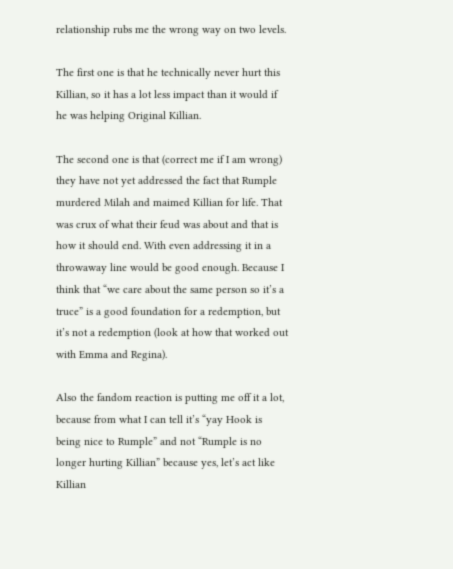relationship rubs me the wrong way on two levels.

The first one is that he technically never hurt this Killian, so it has a lot less impact than it would if he was helping Original Killian.

The second one is that (correct me if I am wrong) they have not yet addressed the fact that Rumple murdered Milah and maimed Killian for life. That was crux of what their feud was about and that is how it should end. With even addressing it in a throwaway line would be good enough. Because I think that “we care about the same person so it’s a truce” is a good foundation for a redemption, but it’s not a redemption (look at how that worked out with Emma and Regina).

Also the fandom reaction is putting me off it a lot, because from what I can tell it’s “yay Hook is being nice to Rumple” and not “Rumple is no longer hurting Killian” because yes, let’s act like Killian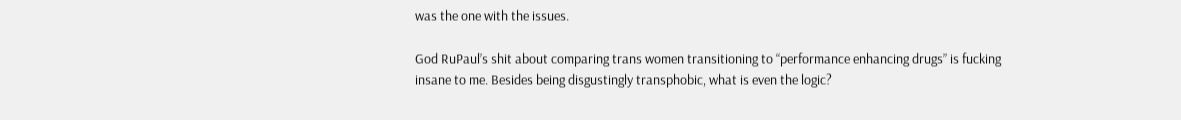was the one with the issues.

God RuPaul’s shit about comparing trans women transitioning to “performance enhancing drugs” is fucking insane to me. Besides being disgustingly transphobic, what is even the logic?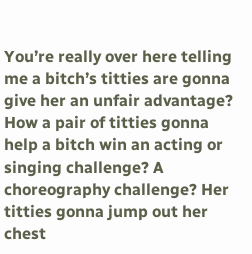You’re really over here telling me a bitch’s titties are gonna give her an unfair advantage? How a pair of titties gonna help a bitch win an acting or singing challenge? A choreography challenge? Her titties gonna jump out her chest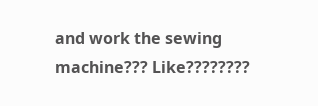and work the sewing machine??? Like????????